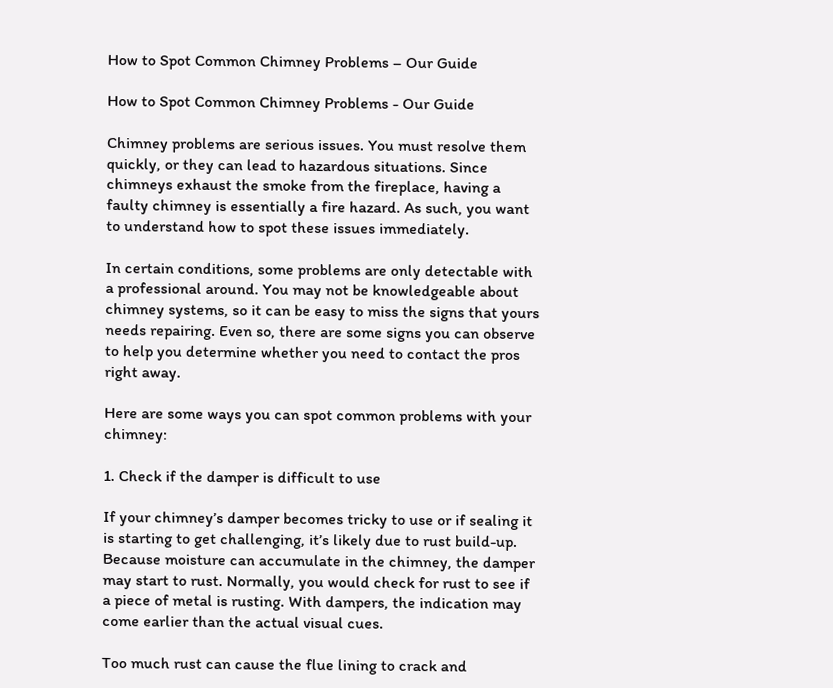How to Spot Common Chimney Problems – Our Guide

How to Spot Common Chimney Problems - Our Guide

Chimney problems are serious issues. You must resolve them quickly, or they can lead to hazardous situations. Since chimneys exhaust the smoke from the fireplace, having a faulty chimney is essentially a fire hazard. As such, you want to understand how to spot these issues immediately.

In certain conditions, some problems are only detectable with a professional around. You may not be knowledgeable about chimney systems, so it can be easy to miss the signs that yours needs repairing. Even so, there are some signs you can observe to help you determine whether you need to contact the pros right away.

Here are some ways you can spot common problems with your chimney:

1. Check if the damper is difficult to use

If your chimney’s damper becomes tricky to use or if sealing it is starting to get challenging, it’s likely due to rust build-up. Because moisture can accumulate in the chimney, the damper may start to rust. Normally, you would check for rust to see if a piece of metal is rusting. With dampers, the indication may come earlier than the actual visual cues.

Too much rust can cause the flue lining to crack and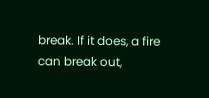break. If it does, a fire can break out,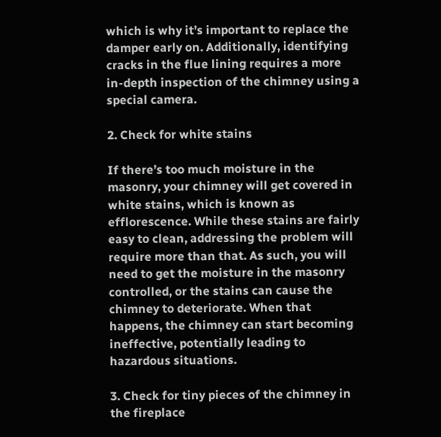which is why it’s important to replace the damper early on. Additionally, identifying cracks in the flue lining requires a more in-depth inspection of the chimney using a special camera.

2. Check for white stains

If there’s too much moisture in the masonry, your chimney will get covered in white stains, which is known as efflorescence. While these stains are fairly easy to clean, addressing the problem will require more than that. As such, you will need to get the moisture in the masonry controlled, or the stains can cause the chimney to deteriorate. When that happens, the chimney can start becoming ineffective, potentially leading to hazardous situations.

3. Check for tiny pieces of the chimney in the fireplace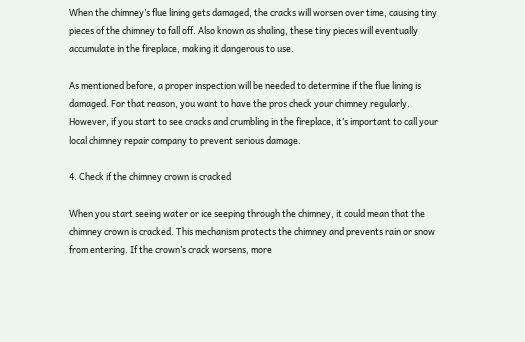When the chimney’s flue lining gets damaged, the cracks will worsen over time, causing tiny pieces of the chimney to fall off. Also known as shaling, these tiny pieces will eventually accumulate in the fireplace, making it dangerous to use.

As mentioned before, a proper inspection will be needed to determine if the flue lining is damaged. For that reason, you want to have the pros check your chimney regularly. However, if you start to see cracks and crumbling in the fireplace, it’s important to call your local chimney repair company to prevent serious damage.

4. Check if the chimney crown is cracked

When you start seeing water or ice seeping through the chimney, it could mean that the chimney crown is cracked. This mechanism protects the chimney and prevents rain or snow from entering. If the crown’s crack worsens, more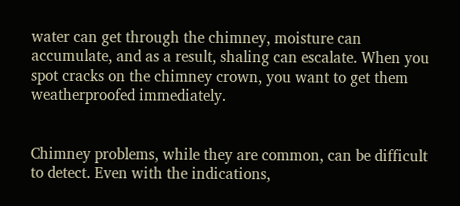water can get through the chimney, moisture can accumulate, and as a result, shaling can escalate. When you spot cracks on the chimney crown, you want to get them weatherproofed immediately.


Chimney problems, while they are common, can be difficult to detect. Even with the indications,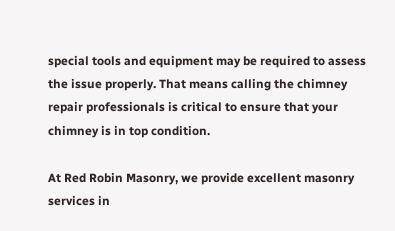special tools and equipment may be required to assess the issue properly. That means calling the chimney repair professionals is critical to ensure that your chimney is in top condition.

At Red Robin Masonry, we provide excellent masonry services in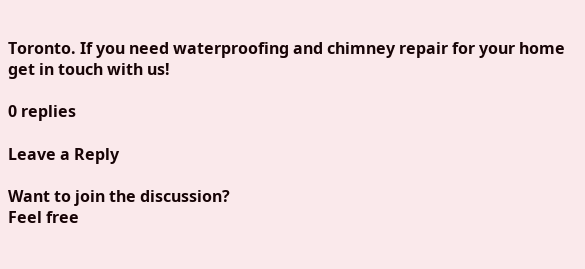Toronto. If you need waterproofing and chimney repair for your home get in touch with us!

0 replies

Leave a Reply

Want to join the discussion?
Feel free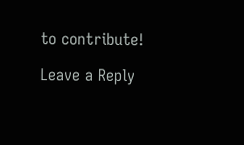to contribute!

Leave a Reply